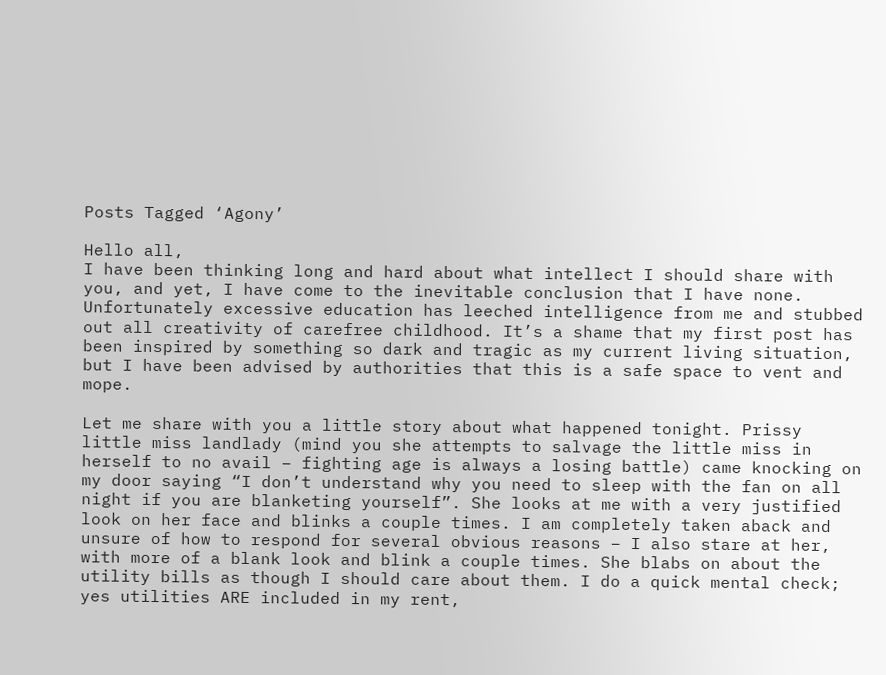Posts Tagged ‘Agony’

Hello all,
I have been thinking long and hard about what intellect I should share with you, and yet, I have come to the inevitable conclusion that I have none. Unfortunately excessive education has leeched intelligence from me and stubbed out all creativity of carefree childhood. It’s a shame that my first post has been inspired by something so dark and tragic as my current living situation, but I have been advised by authorities that this is a safe space to vent and mope.

Let me share with you a little story about what happened tonight. Prissy little miss landlady (mind you she attempts to salvage the little miss in herself to no avail – fighting age is always a losing battle) came knocking on my door saying “I don’t understand why you need to sleep with the fan on all night if you are blanketing yourself”. She looks at me with a very justified look on her face and blinks a couple times. I am completely taken aback and unsure of how to respond for several obvious reasons – I also stare at her, with more of a blank look and blink a couple times. She blabs on about the utility bills as though I should care about them. I do a quick mental check; yes utilities ARE included in my rent,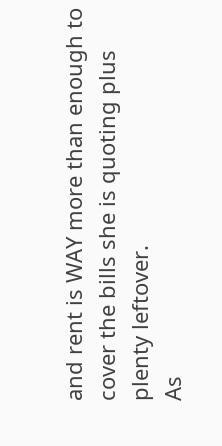and rent is WAY more than enough to cover the bills she is quoting plus plenty leftover.
As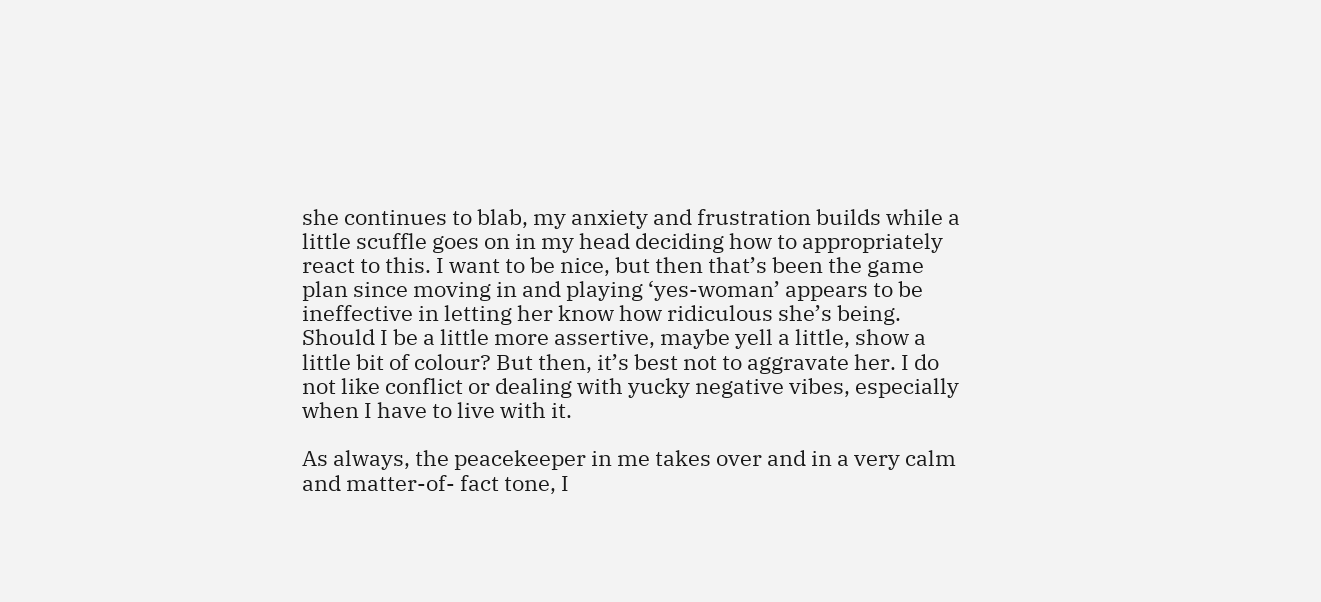she continues to blab, my anxiety and frustration builds while a little scuffle goes on in my head deciding how to appropriately react to this. I want to be nice, but then that’s been the game plan since moving in and playing ‘yes-woman’ appears to be ineffective in letting her know how ridiculous she’s being. Should I be a little more assertive, maybe yell a little, show a little bit of colour? But then, it’s best not to aggravate her. I do not like conflict or dealing with yucky negative vibes, especially when I have to live with it.

As always, the peacekeeper in me takes over and in a very calm and matter-of- fact tone, I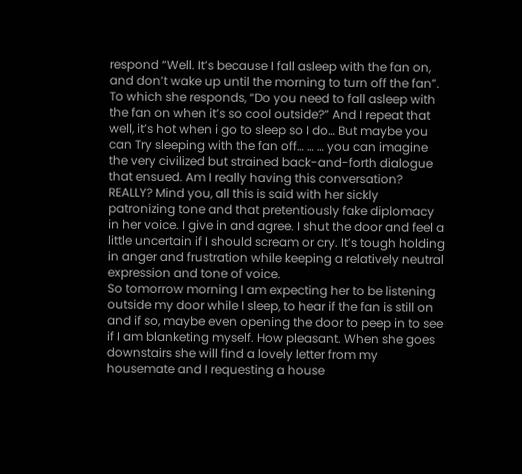respond “Well. It’s because I fall asleep with the fan on, and don’t wake up until the morning to turn off the fan”. To which she responds, “Do you need to fall asleep with the fan on when it’s so cool outside?” And I repeat that well, it’s hot when i go to sleep so I do… But maybe you can Try sleeping with the fan off… … … you can imagine the very civilized but strained back-and-forth dialogue that ensued. Am I really having this conversation? REALLY? Mind you, all this is said with her sickly patronizing tone and that pretentiously fake diplomacy in her voice. I give in and agree. I shut the door and feel a little uncertain if I should scream or cry. It’s tough holding in anger and frustration while keeping a relatively neutral expression and tone of voice.
So tomorrow morning I am expecting her to be listening outside my door while I sleep, to hear if the fan is still on and if so, maybe even opening the door to peep in to see if I am blanketing myself. How pleasant. When she goes downstairs she will find a lovely letter from my housemate and I requesting a house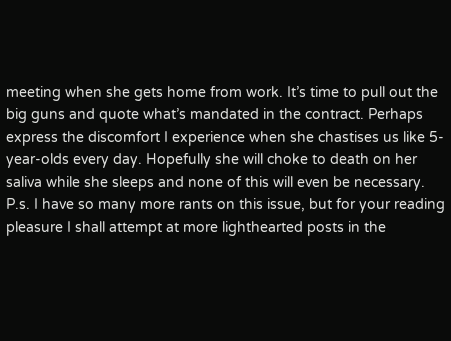meeting when she gets home from work. It’s time to pull out the big guns and quote what’s mandated in the contract. Perhaps express the discomfort I experience when she chastises us like 5-year-olds every day. Hopefully she will choke to death on her saliva while she sleeps and none of this will even be necessary.
P.s. I have so many more rants on this issue, but for your reading pleasure I shall attempt at more lighthearted posts in the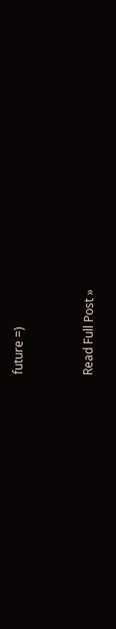future =)


Read Full Post »